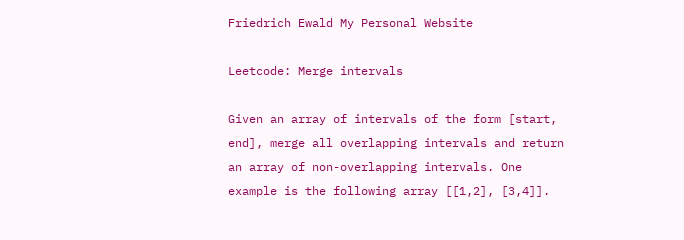Friedrich Ewald My Personal Website

Leetcode: Merge intervals

Given an array of intervals of the form [start, end], merge all overlapping intervals and return an array of non-overlapping intervals. One example is the following array [[1,2], [3,4]].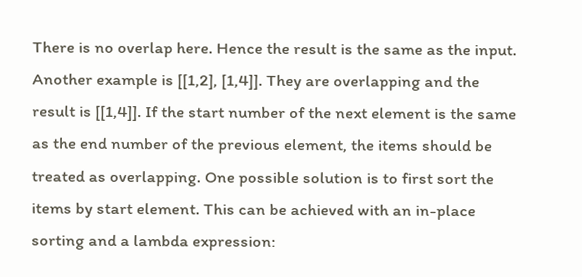There is no overlap here. Hence the result is the same as the input. Another example is [[1,2], [1,4]]. They are overlapping and the result is [[1,4]]. If the start number of the next element is the same as the end number of the previous element, the items should be treated as overlapping. One possible solution is to first sort the items by start element. This can be achieved with an in-place sorting and a lambda expression: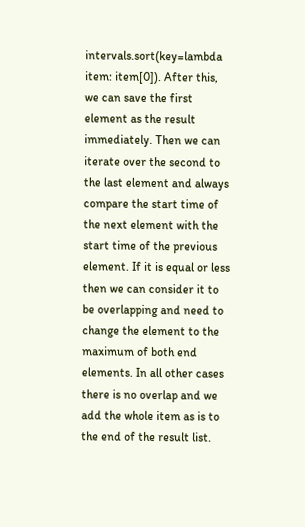intervals.sort(key=lambda item: item[0]). After this, we can save the first element as the result immediately. Then we can iterate over the second to the last element and always compare the start time of the next element with the start time of the previous element. If it is equal or less then we can consider it to be overlapping and need to change the element to the maximum of both end elements. In all other cases there is no overlap and we add the whole item as is to the end of the result list.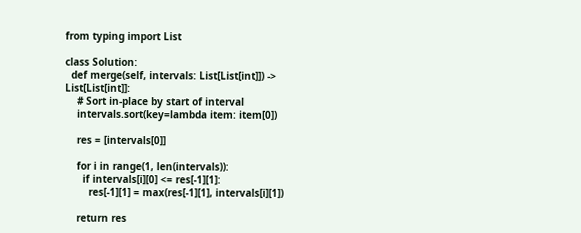from typing import List

class Solution:
  def merge(self, intervals: List[List[int]]) -> List[List[int]]:
    # Sort in-place by start of interval
    intervals.sort(key=lambda item: item[0])

    res = [intervals[0]]

    for i in range(1, len(intervals)):
      if intervals[i][0] <= res[-1][1]:
        res[-1][1] = max(res[-1][1], intervals[i][1])

    return res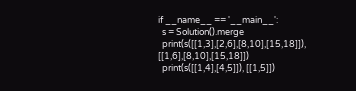if __name__ == '__main__':
  s = Solution().merge
  print(s([[1,3],[2,6],[8,10],[15,18]]), [[1,6],[8,10],[15,18]])
  print(s([[1,4],[4,5]]), [[1,5]])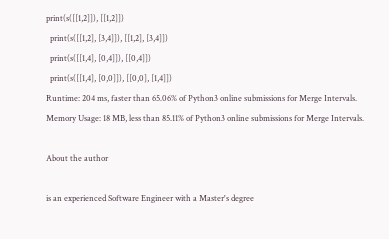print(s([[1,2]]), [[1,2]])
  print(s([[1,2], [3,4]]), [[1,2], [3,4]])
  print(s([[1,4], [0,4]]), [[0,4]])
  print(s([[1,4], [0,0]]), [[0,0], [1,4]])
Runtime: 204 ms, faster than 65.06% of Python3 online submissions for Merge Intervals. Memory Usage: 18 MB, less than 85.11% of Python3 online submissions for Merge Intervals.

About the author

is an experienced Software Engineer with a Master's degree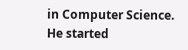in Computer Science. He started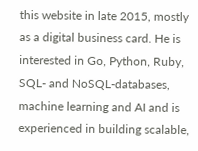this website in late 2015, mostly as a digital business card. He is interested in Go, Python, Ruby, SQL- and NoSQL-databases, machine learning and AI and is experienced in building scalable,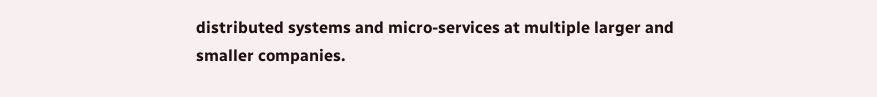distributed systems and micro-services at multiple larger and smaller companies.